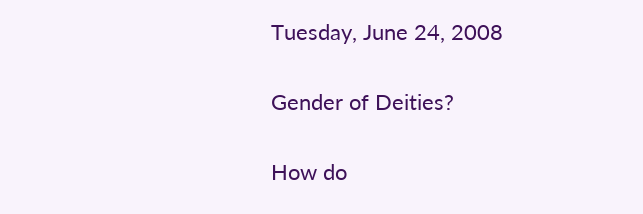Tuesday, June 24, 2008

Gender of Deities?

How do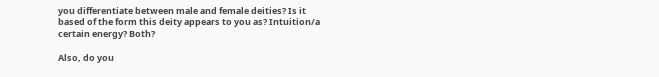you differentiate between male and female deities? Is it based of the form this deity appears to you as? Intuition/a certain energy? Both?

Also, do you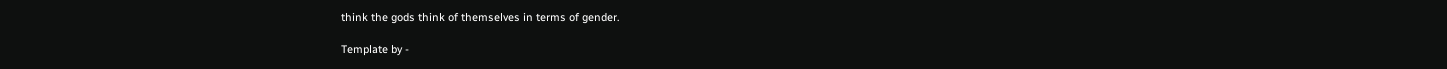think the gods think of themselves in terms of gender.

Template by -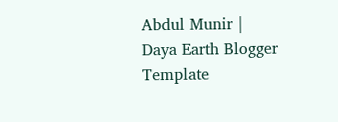Abdul Munir | Daya Earth Blogger Template